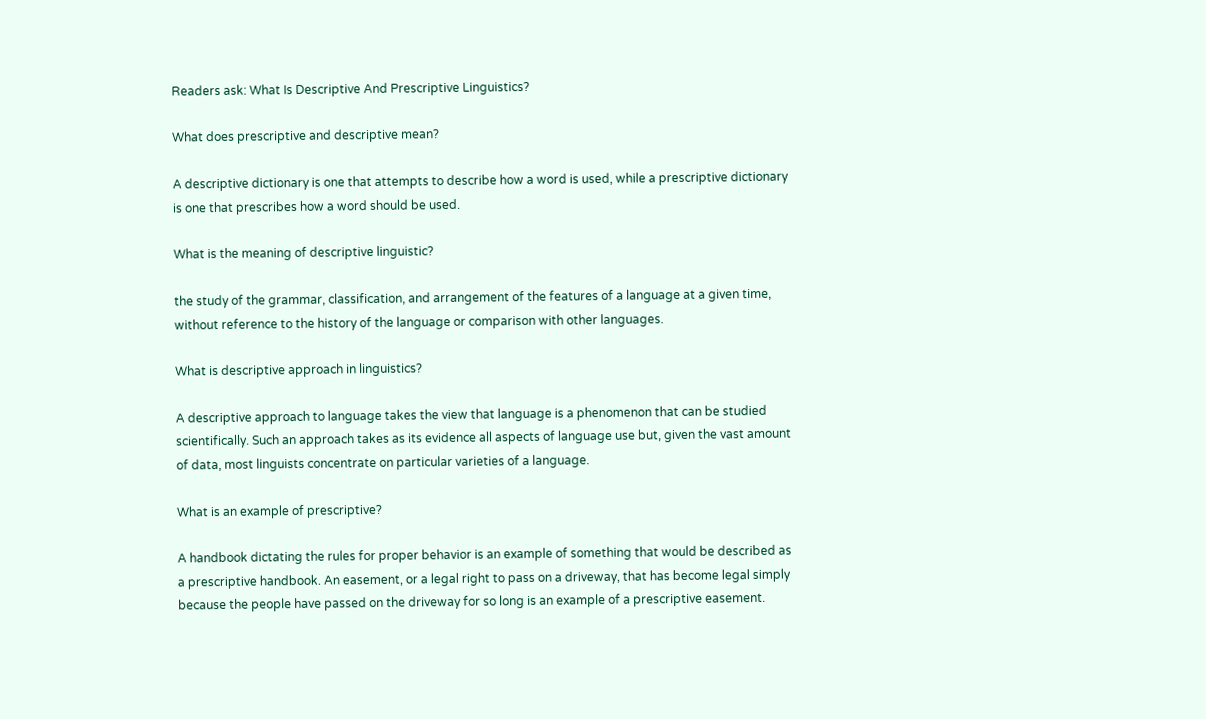Readers ask: What Is Descriptive And Prescriptive Linguistics?

What does prescriptive and descriptive mean?

A descriptive dictionary is one that attempts to describe how a word is used, while a prescriptive dictionary is one that prescribes how a word should be used.

What is the meaning of descriptive linguistic?

the study of the grammar, classification, and arrangement of the features of a language at a given time, without reference to the history of the language or comparison with other languages.

What is descriptive approach in linguistics?

A descriptive approach to language takes the view that language is a phenomenon that can be studied scientifically. Such an approach takes as its evidence all aspects of language use but, given the vast amount of data, most linguists concentrate on particular varieties of a language.

What is an example of prescriptive?

A handbook dictating the rules for proper behavior is an example of something that would be described as a prescriptive handbook. An easement, or a legal right to pass on a driveway, that has become legal simply because the people have passed on the driveway for so long is an example of a prescriptive easement.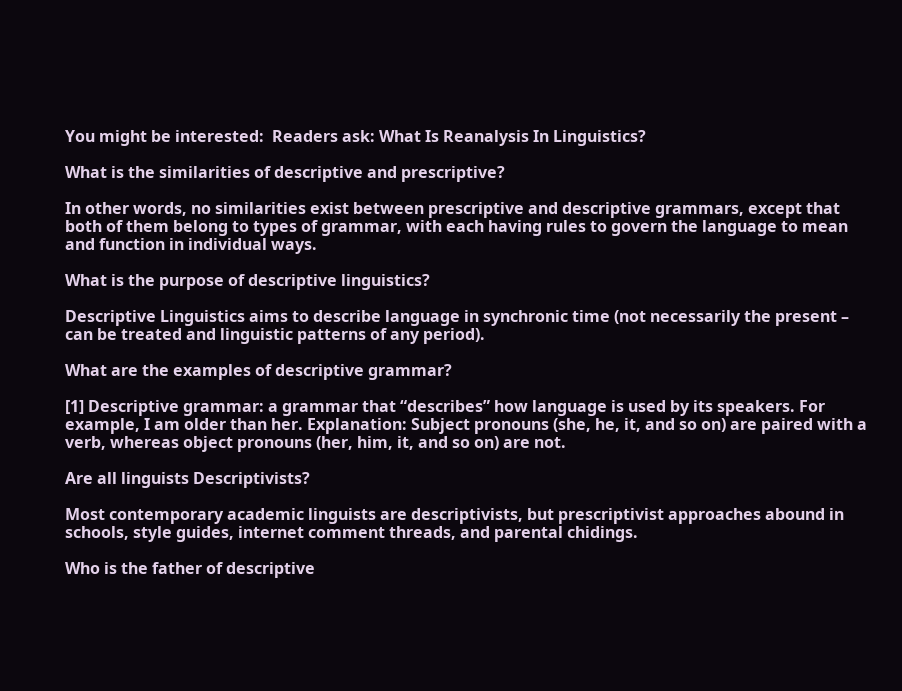You might be interested:  Readers ask: What Is Reanalysis In Linguistics?

What is the similarities of descriptive and prescriptive?

In other words, no similarities exist between prescriptive and descriptive grammars, except that both of them belong to types of grammar, with each having rules to govern the language to mean and function in individual ways.

What is the purpose of descriptive linguistics?

Descriptive Linguistics aims to describe language in synchronic time (not necessarily the present – can be treated and linguistic patterns of any period).

What are the examples of descriptive grammar?

[1] Descriptive grammar: a grammar that “describes” how language is used by its speakers. For example, I am older than her. Explanation: Subject pronouns (she, he, it, and so on) are paired with a verb, whereas object pronouns (her, him, it, and so on) are not.

Are all linguists Descriptivists?

Most contemporary academic linguists are descriptivists, but prescriptivist approaches abound in schools, style guides, internet comment threads, and parental chidings.

Who is the father of descriptive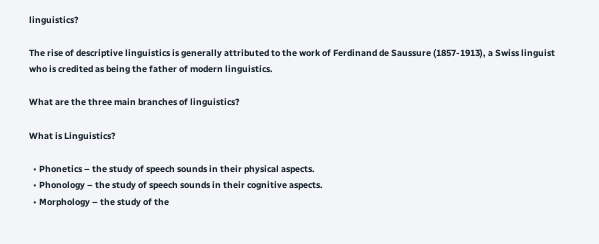linguistics?

The rise of descriptive linguistics is generally attributed to the work of Ferdinand de Saussure (1857-1913), a Swiss linguist who is credited as being the father of modern linguistics.

What are the three main branches of linguistics?

What is Linguistics?

  • Phonetics – the study of speech sounds in their physical aspects.
  • Phonology – the study of speech sounds in their cognitive aspects.
  • Morphology – the study of the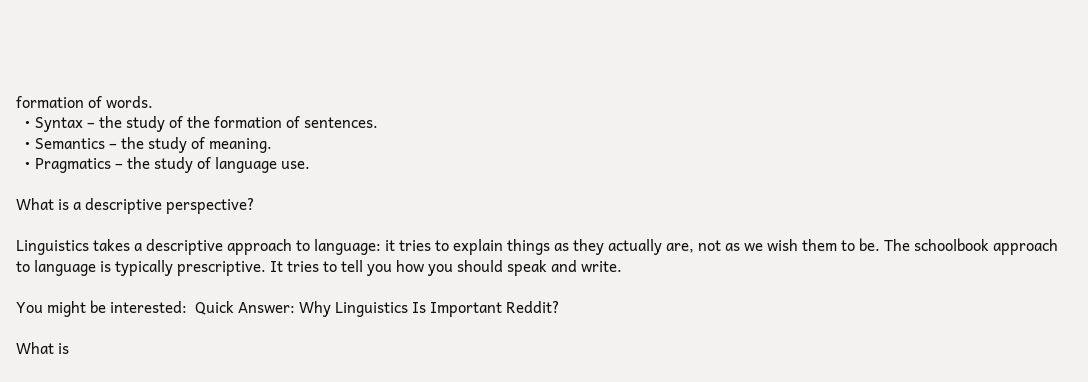formation of words.
  • Syntax – the study of the formation of sentences.
  • Semantics – the study of meaning.
  • Pragmatics – the study of language use.

What is a descriptive perspective?

Linguistics takes a descriptive approach to language: it tries to explain things as they actually are, not as we wish them to be. The schoolbook approach to language is typically prescriptive. It tries to tell you how you should speak and write.

You might be interested:  Quick Answer: Why Linguistics Is Important Reddit?

What is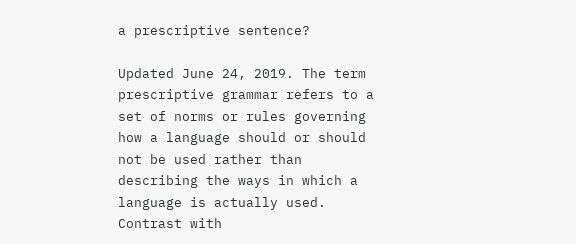a prescriptive sentence?

Updated June 24, 2019. The term prescriptive grammar refers to a set of norms or rules governing how a language should or should not be used rather than describing the ways in which a language is actually used. Contrast with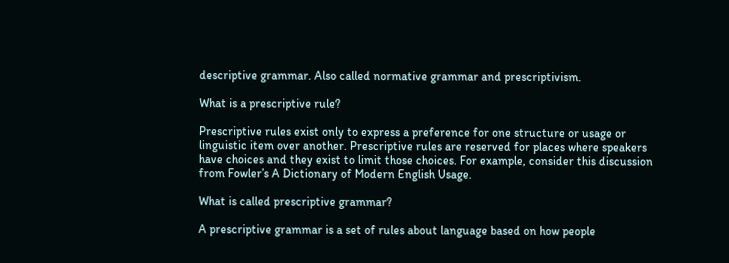descriptive grammar. Also called normative grammar and prescriptivism.

What is a prescriptive rule?

Prescriptive rules exist only to express a preference for one structure or usage or linguistic item over another. Prescriptive rules are reserved for places where speakers have choices and they exist to limit those choices. For example, consider this discussion from Fowler’s A Dictionary of Modern English Usage.

What is called prescriptive grammar?

A prescriptive grammar is a set of rules about language based on how people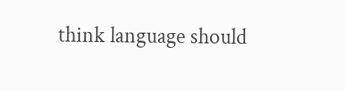think language should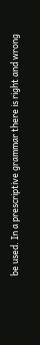be used. In a prescriptive grammar there is right and wrong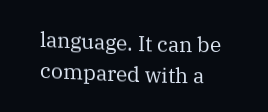language. It can be compared with a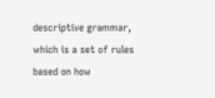descriptive grammar, which is a set of rules based on how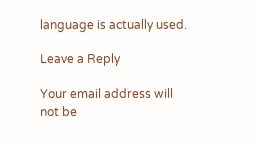language is actually used.

Leave a Reply

Your email address will not be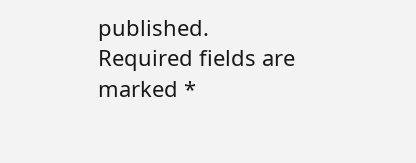published. Required fields are marked *